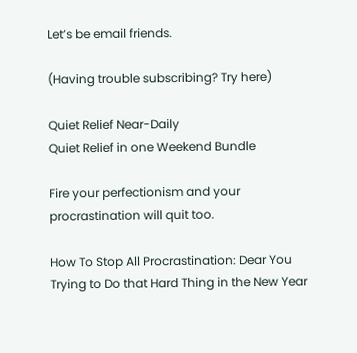Let’s be email friends.

(Having trouble subscribing? Try here)

Quiet Relief Near-Daily
Quiet Relief in one Weekend Bundle

Fire your perfectionism and your procrastination will quit too.

How To Stop All Procrastination: Dear You Trying to Do that Hard Thing in the New Year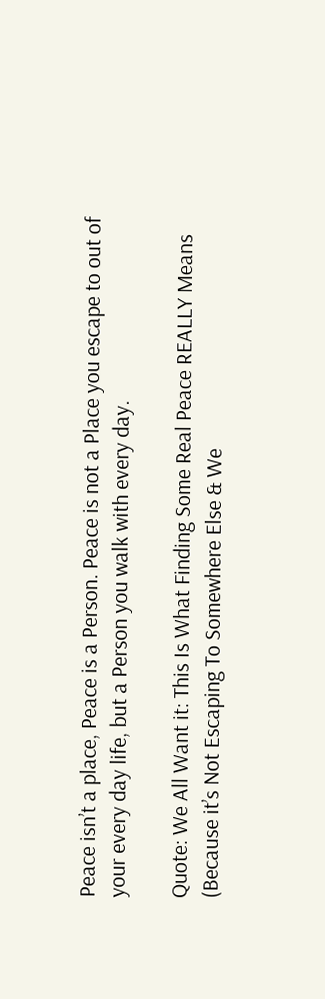Peace isn’t a place, Peace is a Person. Peace is not a Place you escape to out of your every day life, but a Person you walk with every day.

Quote: We All Want it: This Is What Finding Some Real Peace REALLY Means (Because it’s Not Escaping To Somewhere Else & We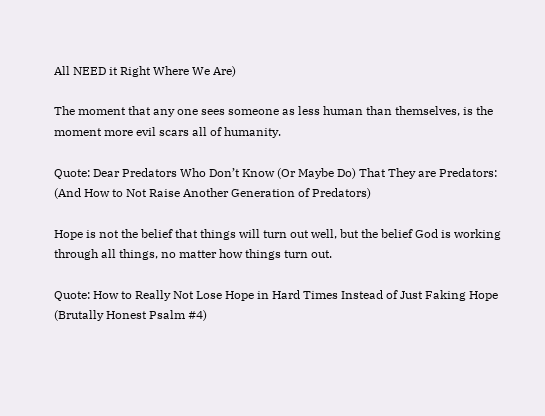All NEED it Right Where We Are)

The moment that any one sees someone as less human than themselves, is the moment more evil scars all of humanity.

Quote: Dear Predators Who Don’t Know (Or Maybe Do) That They are Predators: (And How to Not Raise Another Generation of Predators)

Hope is not the belief that things will turn out well, but the belief God is working through all things, no matter how things turn out.

Quote: How to Really Not Lose Hope in Hard Times Instead of Just Faking Hope (Brutally Honest Psalm #4)